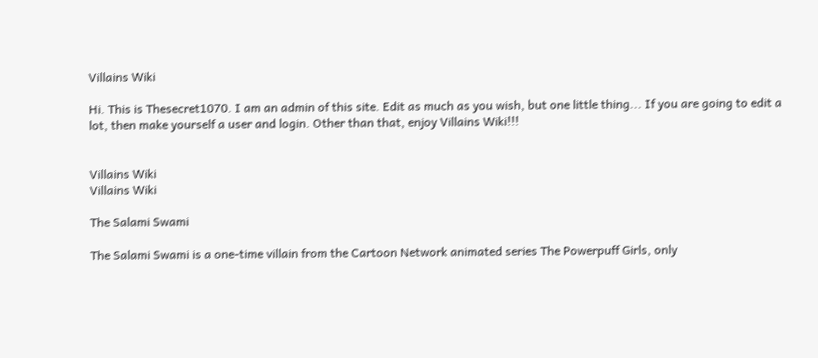Villains Wiki

Hi. This is Thesecret1070. I am an admin of this site. Edit as much as you wish, but one little thing... If you are going to edit a lot, then make yourself a user and login. Other than that, enjoy Villains Wiki!!!


Villains Wiki
Villains Wiki

The Salami Swami

The Salami Swami is a one-time villain from the Cartoon Network animated series The Powerpuff Girls, only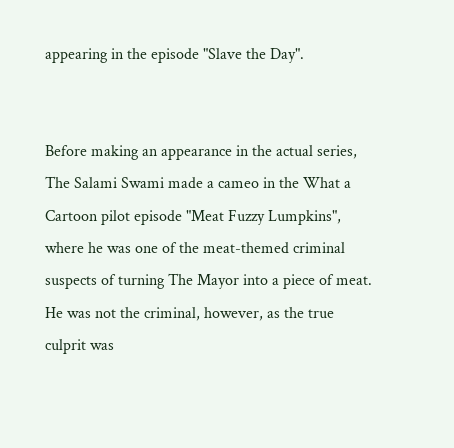appearing in the episode "Slave the Day".


Before making an appearance in the actual series, The Salami Swami made a cameo in the What a Cartoon pilot episode "Meat Fuzzy Lumpkins", where he was one of the meat-themed criminal suspects of turning The Mayor into a piece of meat. He was not the criminal, however, as the true culprit was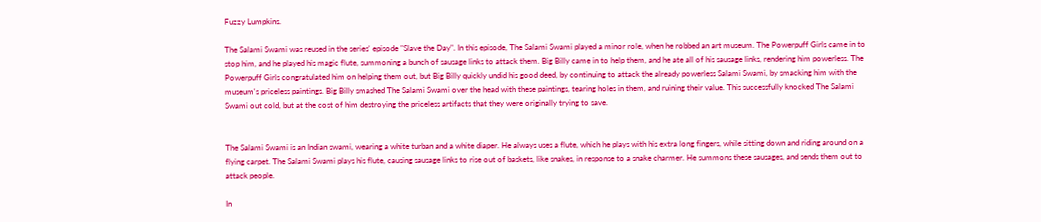Fuzzy Lumpkins.

The Salami Swami was reused in the series' episode "Slave the Day". In this episode, The Salami Swami played a minor role, when he robbed an art museum. The Powerpuff Girls came in to stop him, and he played his magic flute, summoning a bunch of sausage links to attack them. Big Billy came in to help them, and he ate all of his sausage links, rendering him powerless. The Powerpuff Girls congratulated him on helping them out, but Big Billy quickly undid his good deed, by continuing to attack the already powerless Salami Swami, by smacking him with the museum's priceless paintings. Big Billy smashed The Salami Swami over the head with these paintings, tearing holes in them, and ruining their value. This successfully knocked The Salami Swami out cold, but at the cost of him destroying the priceless artifacts that they were originally trying to save.


The Salami Swami is an Indian swami, wearing a white turban and a white diaper. He always uses a flute, which he plays with his extra long fingers, while sitting down and riding around on a flying carpet. The Salami Swami plays his flute, causing sausage links to rise out of baskets, like snakes, in response to a snake charmer. He summons these sausages, and sends them out to attack people.

In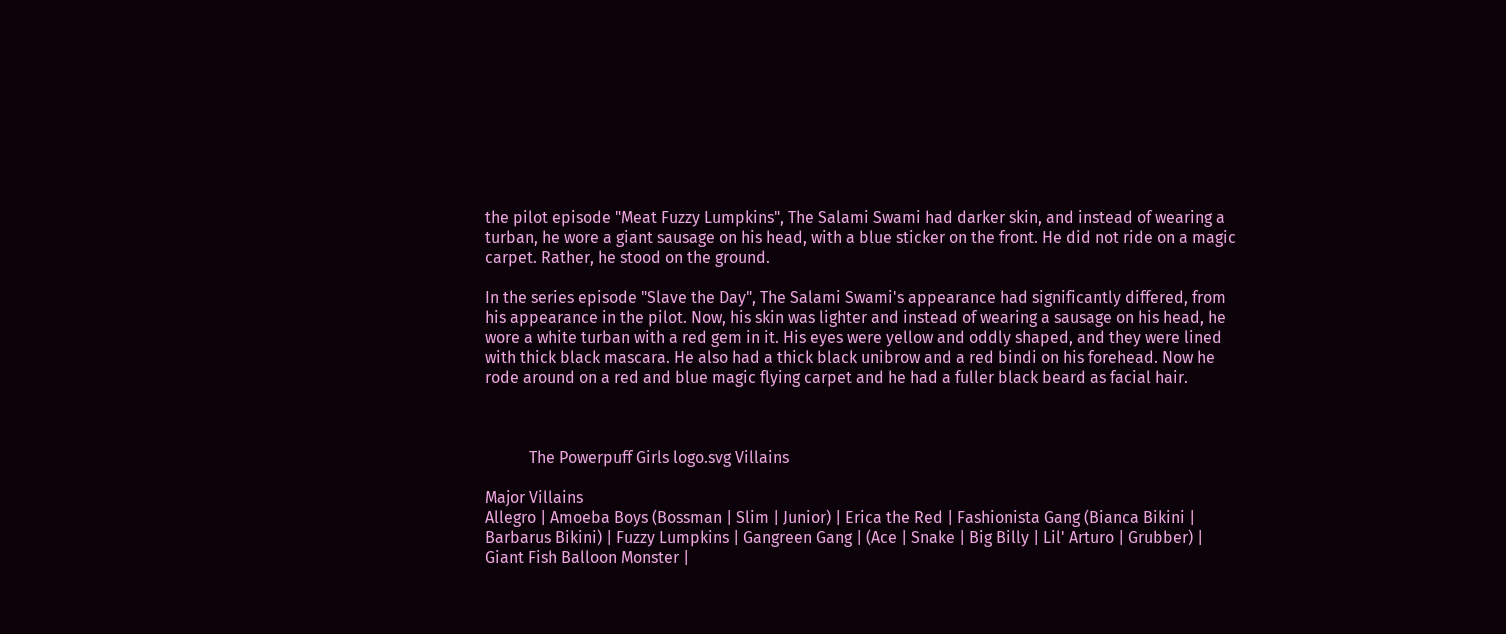the pilot episode "Meat Fuzzy Lumpkins", The Salami Swami had darker skin, and instead of wearing a turban, he wore a giant sausage on his head, with a blue sticker on the front. He did not ride on a magic carpet. Rather, he stood on the ground.

In the series episode "Slave the Day", The Salami Swami's appearance had significantly differed, from his appearance in the pilot. Now, his skin was lighter and instead of wearing a sausage on his head, he wore a white turban with a red gem in it. His eyes were yellow and oddly shaped, and they were lined with thick black mascara. He also had a thick black unibrow and a red bindi on his forehead. Now he rode around on a red and blue magic flying carpet and he had a fuller black beard as facial hair.



           The Powerpuff Girls logo.svg Villains

Major Villains
Allegro | Amoeba Boys (Bossman | Slim | Junior) | Erica the Red | Fashionista Gang (Bianca Bikini | Barbarus Bikini) | Fuzzy Lumpkins | Gangreen Gang | (Ace | Snake | Big Billy | Lil' Arturo | Grubber) | Giant Fish Balloon Monster |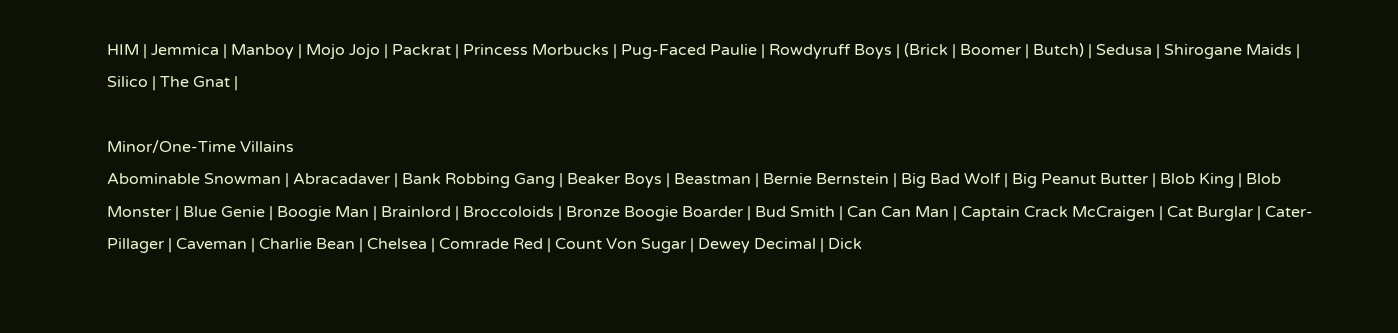HIM | Jemmica | Manboy | Mojo Jojo | Packrat | Princess Morbucks | Pug-Faced Paulie | Rowdyruff Boys | (Brick | Boomer | Butch) | Sedusa | Shirogane Maids | Silico | The Gnat |

Minor/One-Time Villains
Abominable Snowman | Abracadaver | Bank Robbing Gang | Beaker Boys | Beastman | Bernie Bernstein | Big Bad Wolf | Big Peanut Butter | Blob King | Blob Monster | Blue Genie | Boogie Man | Brainlord | Broccoloids | Bronze Boogie Boarder | Bud Smith | Can Can Man | Captain Crack McCraigen | Cat Burglar | Cater-Pillager | Caveman | Charlie Bean | Chelsea | Comrade Red | Count Von Sugar | Dewey Decimal | Dick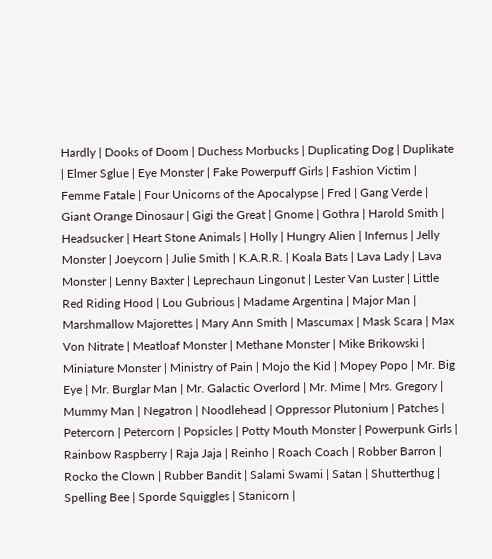Hardly | Dooks of Doom | Duchess Morbucks | Duplicating Dog | Duplikate | Elmer Sglue | Eye Monster | Fake Powerpuff Girls | Fashion Victim | Femme Fatale | Four Unicorns of the Apocalypse | Fred | Gang Verde | Giant Orange Dinosaur | Gigi the Great | Gnome | Gothra | Harold Smith | Headsucker | Heart Stone Animals | Holly | Hungry Alien | Infernus | Jelly Monster | Joeycorn | Julie Smith | K.A.R.R. | Koala Bats | Lava Lady | Lava Monster | Lenny Baxter | Leprechaun Lingonut | Lester Van Luster | Little Red Riding Hood | Lou Gubrious | Madame Argentina | Major Man | Marshmallow Majorettes | Mary Ann Smith | Mascumax | Mask Scara | Max Von Nitrate | Meatloaf Monster | Methane Monster | Mike Brikowski | Miniature Monster | Ministry of Pain | Mojo the Kid | Mopey Popo | Mr. Big Eye | Mr. Burglar Man | Mr. Galactic Overlord | Mr. Mime | Mrs. Gregory | Mummy Man | Negatron | Noodlehead | Oppressor Plutonium | Patches | Petercorn | Petercorn | Popsicles | Potty Mouth Monster | Powerpunk Girls | Rainbow Raspberry | Raja Jaja | Reinho | Roach Coach | Robber Barron | Rocko the Clown | Rubber Bandit | Salami Swami | Satan | Shutterthug | Spelling Bee | Sporde Squiggles | Stanicorn |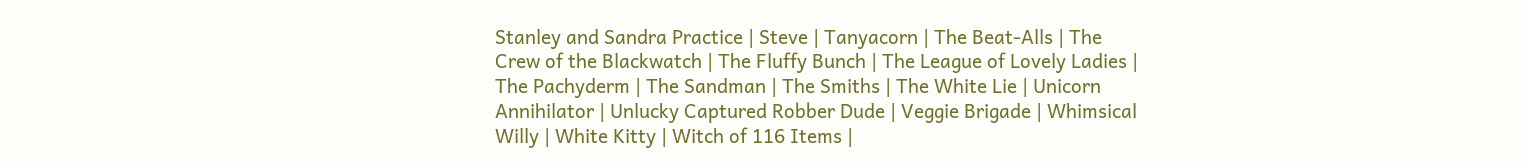Stanley and Sandra Practice | Steve | Tanyacorn | The Beat-Alls | The Crew of the Blackwatch | The Fluffy Bunch | The League of Lovely Ladies | The Pachyderm | The Sandman | The Smiths | The White Lie | Unicorn Annihilator | Unlucky Captured Robber Dude | Veggie Brigade | Whimsical Willy | White Kitty | Witch of 116 Items |